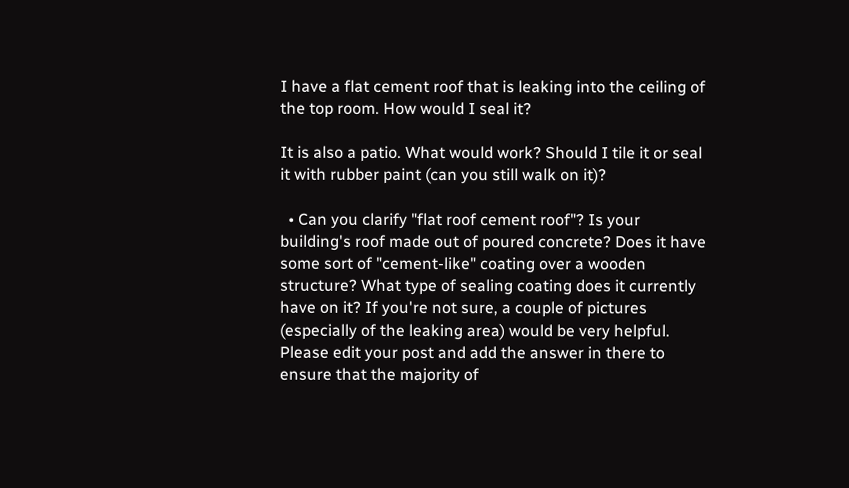I have a flat cement roof that is leaking into the ceiling of the top room. How would I seal it?

It is also a patio. What would work? Should I tile it or seal it with rubber paint (can you still walk on it)?

  • Can you clarify "flat roof cement roof"? Is your building's roof made out of poured concrete? Does it have some sort of "cement-like" coating over a wooden structure? What type of sealing coating does it currently have on it? If you're not sure, a couple of pictures (especially of the leaking area) would be very helpful. Please edit your post and add the answer in there to ensure that the majority of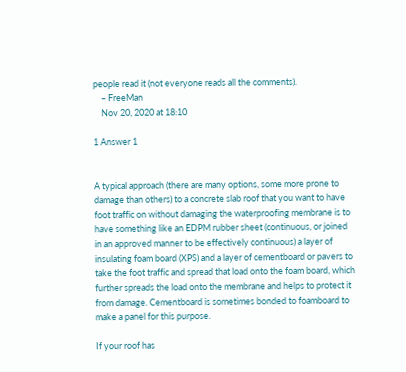people read it (not everyone reads all the comments).
    – FreeMan
    Nov 20, 2020 at 18:10

1 Answer 1


A typical approach (there are many options, some more prone to damage than others) to a concrete slab roof that you want to have foot traffic on without damaging the waterproofing membrane is to have something like an EDPM rubber sheet (continuous, or joined in an approved manner to be effectively continuous) a layer of insulating foam board (XPS) and a layer of cementboard or pavers to take the foot traffic and spread that load onto the foam board, which further spreads the load onto the membrane and helps to protect it from damage. Cementboard is sometimes bonded to foamboard to make a panel for this purpose.

If your roof has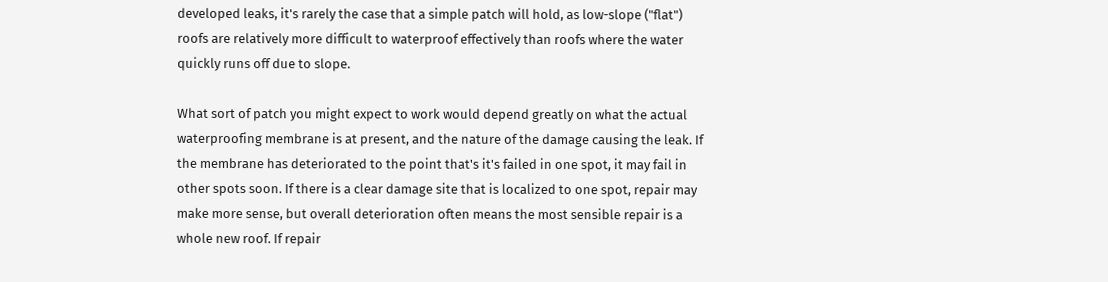developed leaks, it's rarely the case that a simple patch will hold, as low-slope ("flat") roofs are relatively more difficult to waterproof effectively than roofs where the water quickly runs off due to slope.

What sort of patch you might expect to work would depend greatly on what the actual waterproofing membrane is at present, and the nature of the damage causing the leak. If the membrane has deteriorated to the point that's it's failed in one spot, it may fail in other spots soon. If there is a clear damage site that is localized to one spot, repair may make more sense, but overall deterioration often means the most sensible repair is a whole new roof. If repair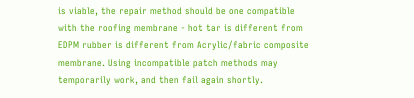is viable, the repair method should be one compatible with the roofing membrane - hot tar is different from EDPM rubber is different from Acrylic/fabric composite membrane. Using incompatible patch methods may temporarily work, and then fail again shortly.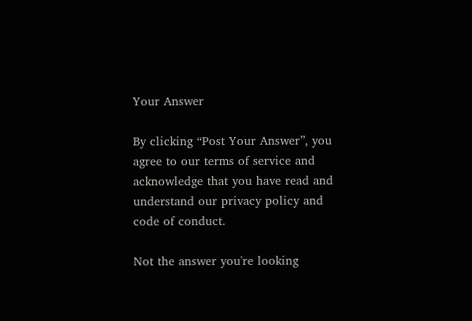Your Answer

By clicking “Post Your Answer”, you agree to our terms of service and acknowledge that you have read and understand our privacy policy and code of conduct.

Not the answer you're looking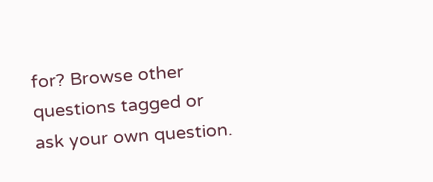for? Browse other questions tagged or ask your own question.